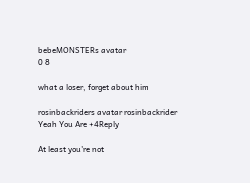bebeMONSTERs avatar
0 8

what a loser, forget about him

rosinbackriders avatar rosinbackrider Yeah You Are +4Reply

At least you're not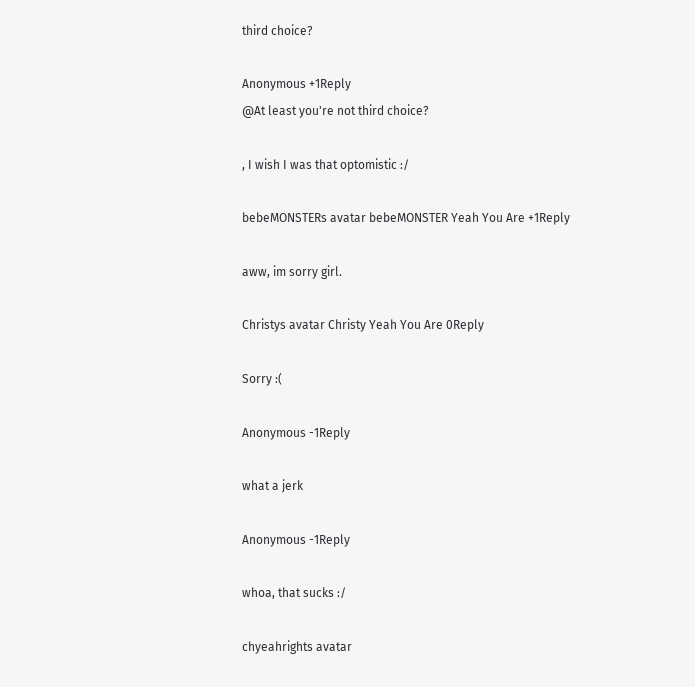third choice?

Anonymous +1Reply
@At least you're not third choice?

, I wish I was that optomistic :/

bebeMONSTERs avatar bebeMONSTER Yeah You Are +1Reply

aww, im sorry girl.

Christys avatar Christy Yeah You Are 0Reply

Sorry :(

Anonymous -1Reply

what a jerk

Anonymous -1Reply

whoa, that sucks :/

chyeahrights avatar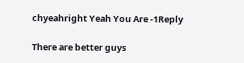chyeahright Yeah You Are -1Reply

There are better guys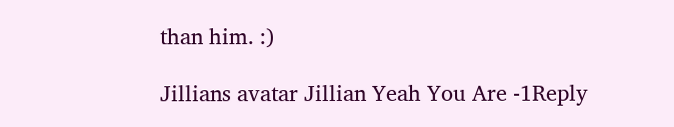than him. :)

Jillians avatar Jillian Yeah You Are -1Reply